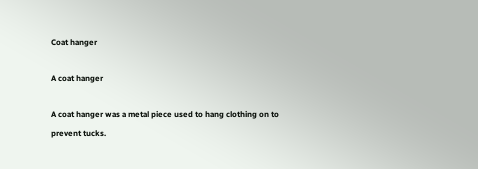Coat hanger

A coat hanger

A coat hanger was a metal piece used to hang clothing on to prevent tucks.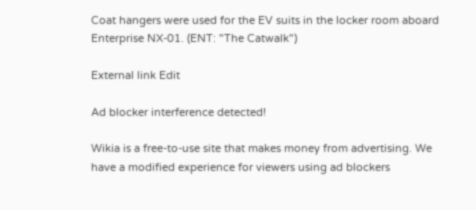Coat hangers were used for the EV suits in the locker room aboard Enterprise NX-01. (ENT: "The Catwalk")

External link Edit

Ad blocker interference detected!

Wikia is a free-to-use site that makes money from advertising. We have a modified experience for viewers using ad blockers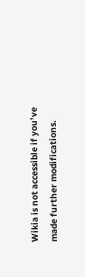Wikia is not accessible if you’ve made further modifications.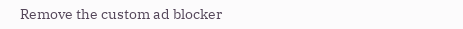Remove the custom ad blocker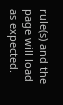rule(s) and the page will load as expected.